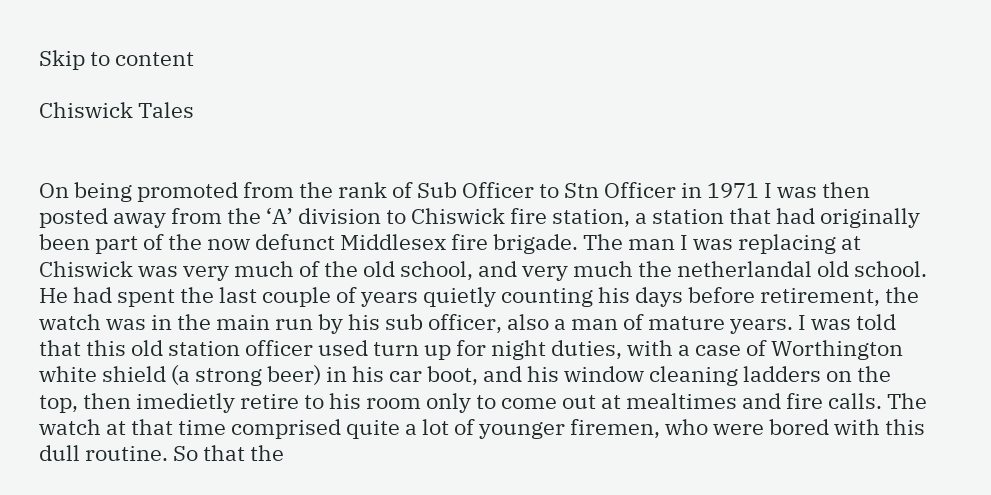Skip to content

Chiswick Tales


On being promoted from the rank of Sub Officer to Stn Officer in 1971 I was then posted away from the ‘A’ division to Chiswick fire station, a station that had originally been part of the now defunct Middlesex fire brigade. The man I was replacing at Chiswick was very much of the old school, and very much the netherlandal old school. He had spent the last couple of years quietly counting his days before retirement, the watch was in the main run by his sub officer, also a man of mature years. I was told that this old station officer used turn up for night duties, with a case of Worthington white shield (a strong beer) in his car boot, and his window cleaning ladders on the top, then imedietly retire to his room only to come out at mealtimes and fire calls. The watch at that time comprised quite a lot of younger firemen, who were bored with this dull routine. So that the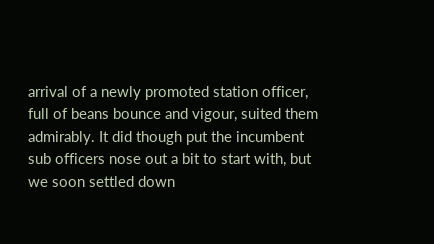arrival of a newly promoted station officer, full of beans bounce and vigour, suited them admirably. It did though put the incumbent sub officers nose out a bit to start with, but we soon settled down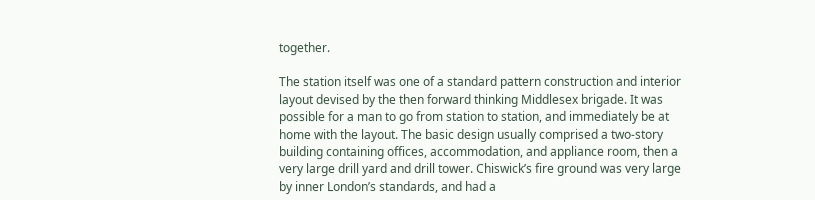together.

The station itself was one of a standard pattern construction and interior layout devised by the then forward thinking Middlesex brigade. It was possible for a man to go from station to station, and immediately be at home with the layout. The basic design usually comprised a two-story building containing offices, accommodation, and appliance room, then a very large drill yard and drill tower. Chiswick’s fire ground was very large by inner London’s standards, and had a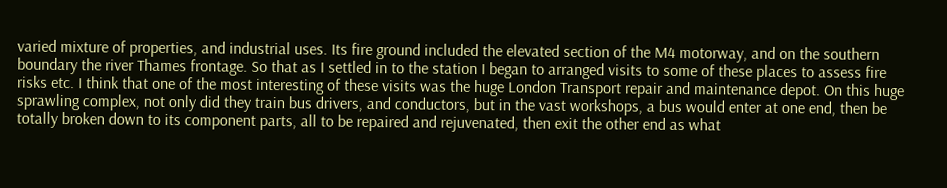varied mixture of properties, and industrial uses. Its fire ground included the elevated section of the M4 motorway, and on the southern boundary the river Thames frontage. So that as I settled in to the station I began to arranged visits to some of these places to assess fire risks etc. I think that one of the most interesting of these visits was the huge London Transport repair and maintenance depot. On this huge sprawling complex, not only did they train bus drivers, and conductors, but in the vast workshops, a bus would enter at one end, then be totally broken down to its component parts, all to be repaired and rejuvenated, then exit the other end as what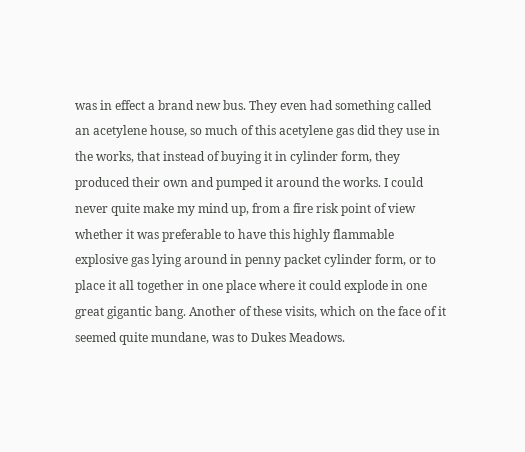was in effect a brand new bus. They even had something called an acetylene house, so much of this acetylene gas did they use in the works, that instead of buying it in cylinder form, they produced their own and pumped it around the works. I could never quite make my mind up, from a fire risk point of view whether it was preferable to have this highly flammable explosive gas lying around in penny packet cylinder form, or to place it all together in one place where it could explode in one great gigantic bang. Another of these visits, which on the face of it seemed quite mundane, was to Dukes Meadows.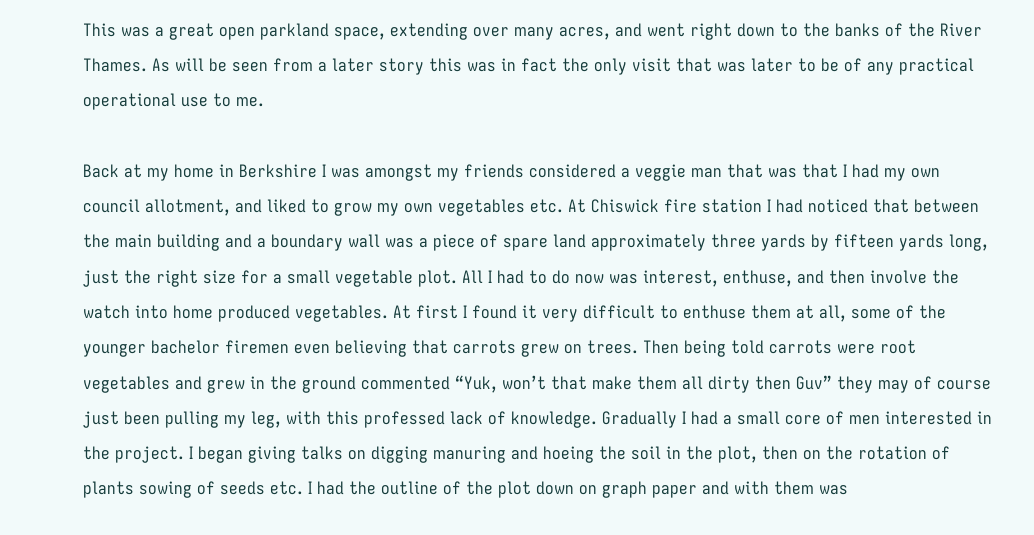This was a great open parkland space, extending over many acres, and went right down to the banks of the River Thames. As will be seen from a later story this was in fact the only visit that was later to be of any practical operational use to me.

Back at my home in Berkshire I was amongst my friends considered a veggie man that was that I had my own council allotment, and liked to grow my own vegetables etc. At Chiswick fire station I had noticed that between the main building and a boundary wall was a piece of spare land approximately three yards by fifteen yards long, just the right size for a small vegetable plot. All I had to do now was interest, enthuse, and then involve the watch into home produced vegetables. At first I found it very difficult to enthuse them at all, some of the younger bachelor firemen even believing that carrots grew on trees. Then being told carrots were root vegetables and grew in the ground commented “Yuk, won’t that make them all dirty then Guv” they may of course just been pulling my leg, with this professed lack of knowledge. Gradually I had a small core of men interested in the project. I began giving talks on digging manuring and hoeing the soil in the plot, then on the rotation of plants sowing of seeds etc. I had the outline of the plot down on graph paper and with them was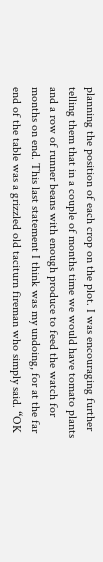planning the position of each crop on the plot. I was encouraging further telling them that in a couple of months time we would have tomato plants and a row of runner beans with enough produce to feed the watch for months on end. This last statement I think was my undoing, for at the far end of the table was a grizzled old taciturn fireman who simply said. “OK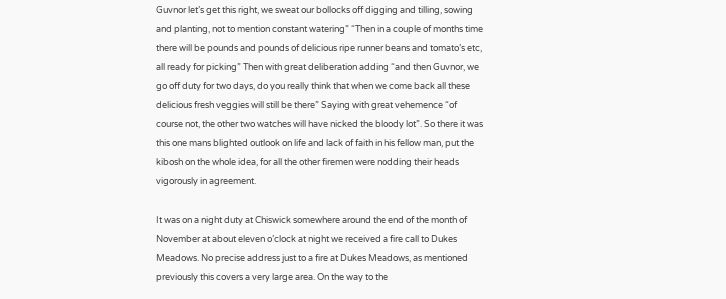Guvnor let’s get this right, we sweat our bollocks off digging and tilling, sowing and planting, not to mention constant watering” “Then in a couple of months time there will be pounds and pounds of delicious ripe runner beans and tomato’s etc, all ready for picking” Then with great deliberation adding “and then Guvnor, we go off duty for two days, do you really think that when we come back all these delicious fresh veggies will still be there” Saying with great vehemence “of course not, the other two watches will have nicked the bloody lot”. So there it was this one mans blighted outlook on life and lack of faith in his fellow man, put the kibosh on the whole idea, for all the other firemen were nodding their heads vigorously in agreement.

It was on a night duty at Chiswick somewhere around the end of the month of November at about eleven o’clock at night we received a fire call to Dukes Meadows. No precise address just to a fire at Dukes Meadows, as mentioned previously this covers a very large area. On the way to the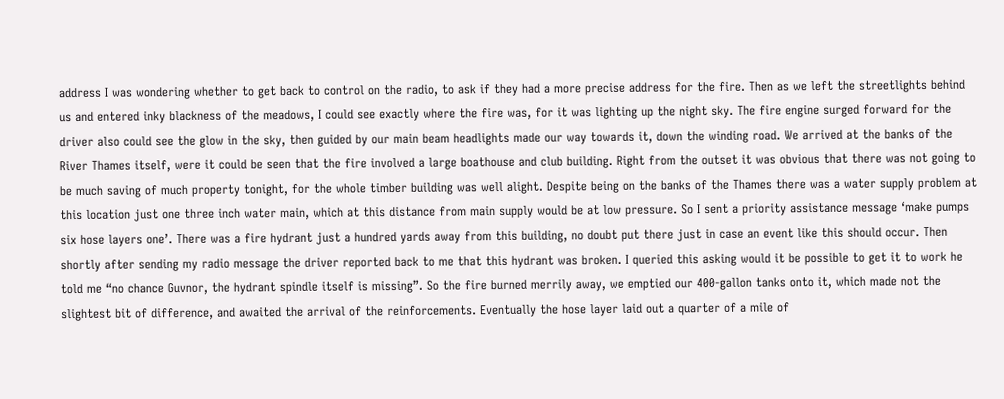address I was wondering whether to get back to control on the radio, to ask if they had a more precise address for the fire. Then as we left the streetlights behind us and entered inky blackness of the meadows, I could see exactly where the fire was, for it was lighting up the night sky. The fire engine surged forward for the driver also could see the glow in the sky, then guided by our main beam headlights made our way towards it, down the winding road. We arrived at the banks of the River Thames itself, were it could be seen that the fire involved a large boathouse and club building. Right from the outset it was obvious that there was not going to be much saving of much property tonight, for the whole timber building was well alight. Despite being on the banks of the Thames there was a water supply problem at this location just one three inch water main, which at this distance from main supply would be at low pressure. So I sent a priority assistance message ‘make pumps six hose layers one’. There was a fire hydrant just a hundred yards away from this building, no doubt put there just in case an event like this should occur. Then shortly after sending my radio message the driver reported back to me that this hydrant was broken. I queried this asking would it be possible to get it to work he told me “no chance Guvnor, the hydrant spindle itself is missing”. So the fire burned merrily away, we emptied our 400-gallon tanks onto it, which made not the slightest bit of difference, and awaited the arrival of the reinforcements. Eventually the hose layer laid out a quarter of a mile of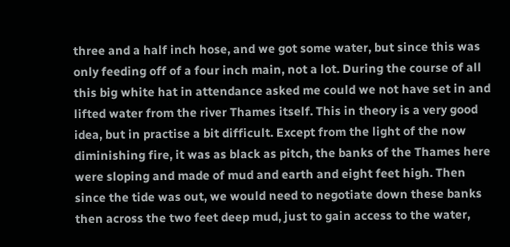three and a half inch hose, and we got some water, but since this was only feeding off of a four inch main, not a lot. During the course of all this big white hat in attendance asked me could we not have set in and lifted water from the river Thames itself. This in theory is a very good idea, but in practise a bit difficult. Except from the light of the now diminishing fire, it was as black as pitch, the banks of the Thames here were sloping and made of mud and earth and eight feet high. Then since the tide was out, we would need to negotiate down these banks then across the two feet deep mud, just to gain access to the water,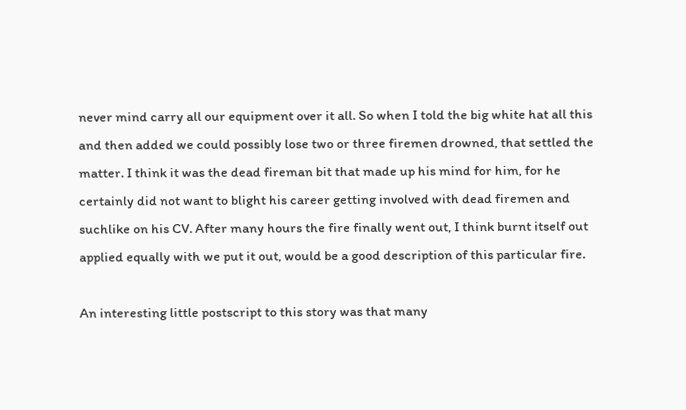never mind carry all our equipment over it all. So when I told the big white hat all this and then added we could possibly lose two or three firemen drowned, that settled the matter. I think it was the dead fireman bit that made up his mind for him, for he certainly did not want to blight his career getting involved with dead firemen and suchlike on his CV. After many hours the fire finally went out, I think burnt itself out applied equally with we put it out, would be a good description of this particular fire.

An interesting little postscript to this story was that many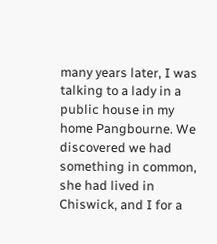many years later, I was talking to a lady in a public house in my home Pangbourne. We discovered we had something in common, she had lived in Chiswick, and I for a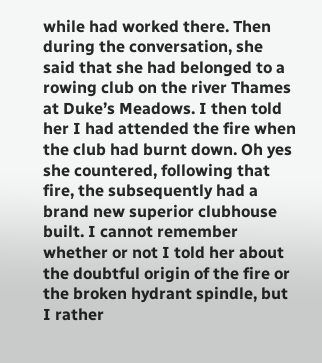while had worked there. Then during the conversation, she said that she had belonged to a rowing club on the river Thames at Duke’s Meadows. I then told her I had attended the fire when the club had burnt down. Oh yes she countered, following that fire, the subsequently had a brand new superior clubhouse built. I cannot remember whether or not I told her about the doubtful origin of the fire or the broken hydrant spindle, but I rather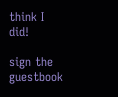think I did!

sign the guestbook